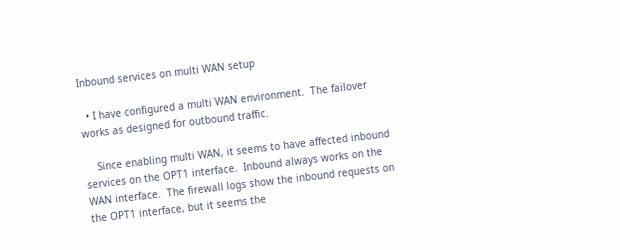Inbound services on multi WAN setup

  • I have configured a multi WAN environment.  The failover works as designed for outbound traffic.

    Since enabling multi WAN, it seems to have affected inbound services on the OPT1 interface.  Inbound always works on the WAN interface.  The firewall logs show the inbound requests on the OPT1 interface, but it seems the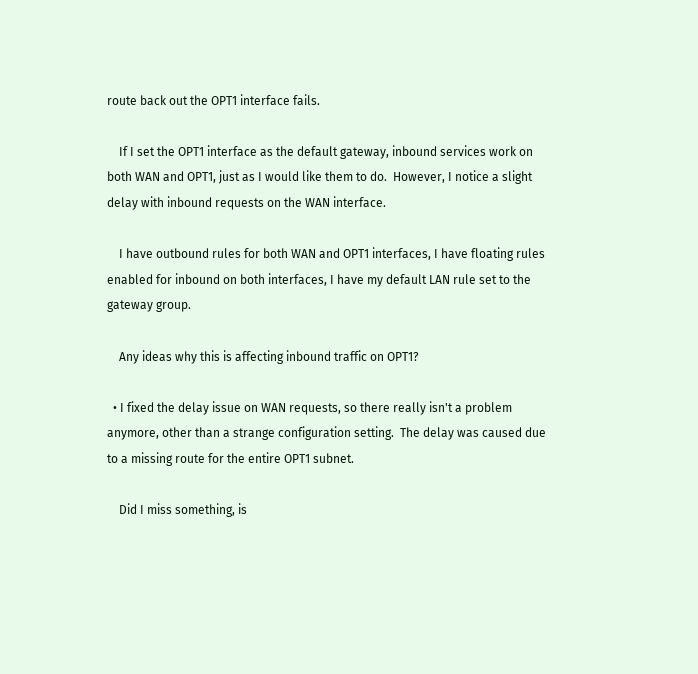route back out the OPT1 interface fails.

    If I set the OPT1 interface as the default gateway, inbound services work on both WAN and OPT1, just as I would like them to do.  However, I notice a slight delay with inbound requests on the WAN interface.

    I have outbound rules for both WAN and OPT1 interfaces, I have floating rules enabled for inbound on both interfaces, I have my default LAN rule set to the gateway group.

    Any ideas why this is affecting inbound traffic on OPT1?

  • I fixed the delay issue on WAN requests, so there really isn't a problem anymore, other than a strange configuration setting.  The delay was caused due to a missing route for the entire OPT1 subnet.

    Did I miss something, is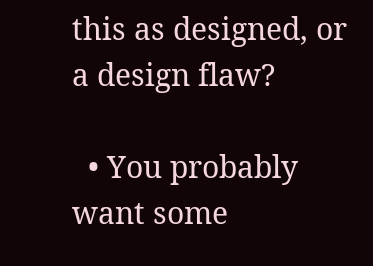this as designed, or a design flaw?

  • You probably want some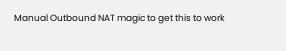Manual Outbound NAT magic to get this to work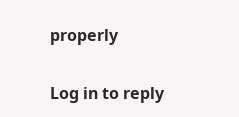properly

Log in to reply